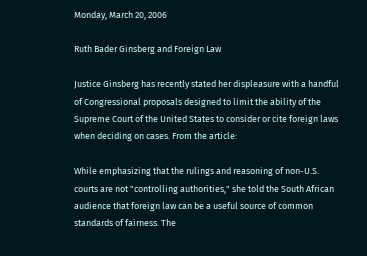Monday, March 20, 2006

Ruth Bader Ginsberg and Foreign Law

Justice Ginsberg has recently stated her displeasure with a handful of Congressional proposals designed to limit the ability of the Supreme Court of the United States to consider or cite foreign laws when deciding on cases. From the article:

While emphasizing that the rulings and reasoning of non-U.S. courts are not "controlling authorities," she told the South African audience that foreign law can be a useful source of common standards of fairness. The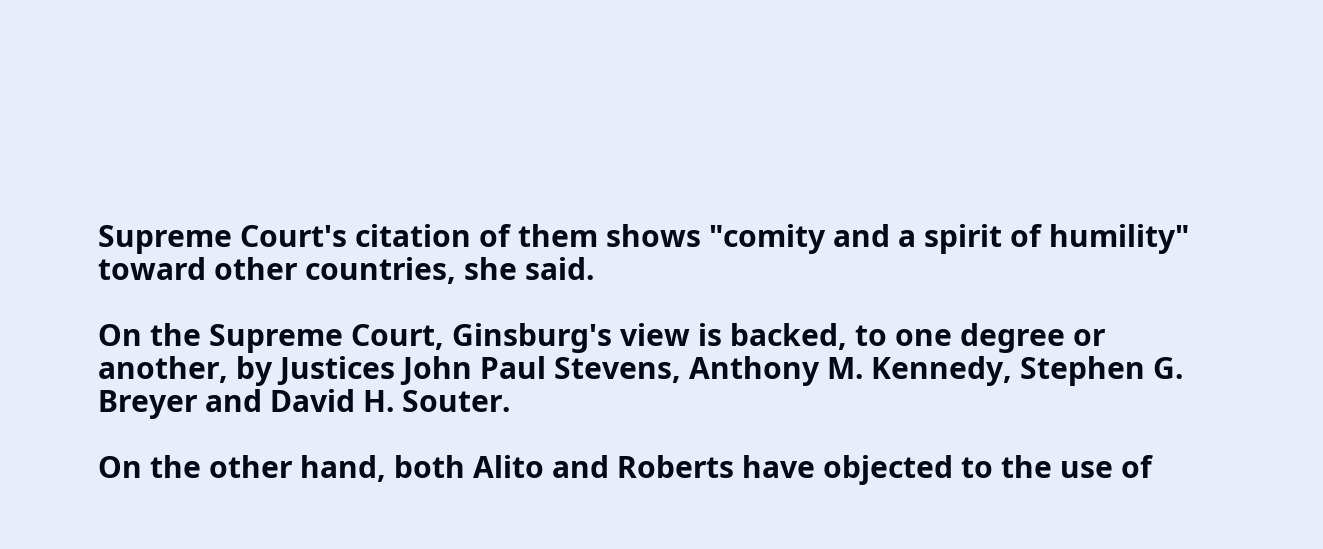Supreme Court's citation of them shows "comity and a spirit of humility" toward other countries, she said.

On the Supreme Court, Ginsburg's view is backed, to one degree or another, by Justices John Paul Stevens, Anthony M. Kennedy, Stephen G. Breyer and David H. Souter.

On the other hand, both Alito and Roberts have objected to the use of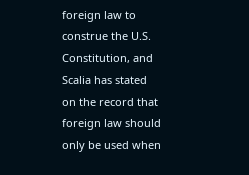foreign law to construe the U.S. Constitution, and Scalia has stated on the record that foreign law should only be used when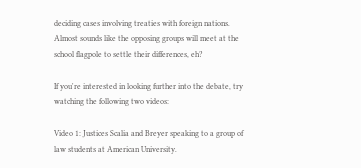deciding cases involving treaties with foreign nations. Almost sounds like the opposing groups will meet at the school flagpole to settle their differences, eh?

If you're interested in looking further into the debate, try watching the following two videos:

Video 1: Justices Scalia and Breyer speaking to a group of law students at American University.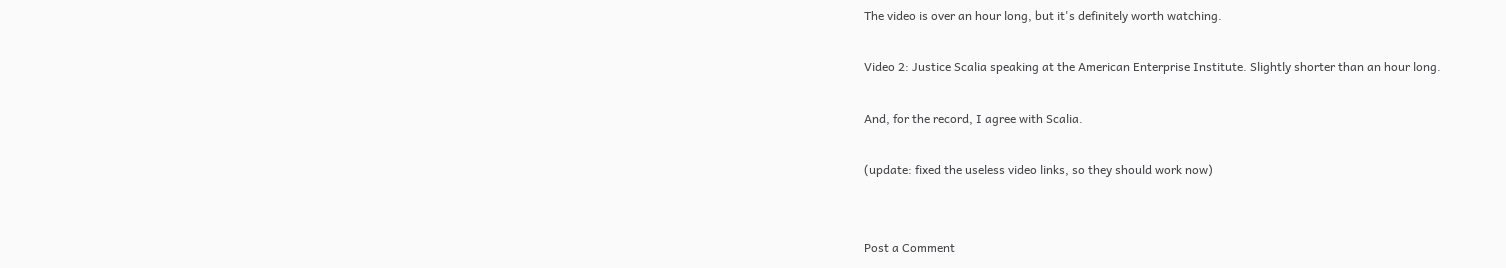The video is over an hour long, but it's definitely worth watching.

Video 2: Justice Scalia speaking at the American Enterprise Institute. Slightly shorter than an hour long.

And, for the record, I agree with Scalia.

(update: fixed the useless video links, so they should work now)


Post a Comment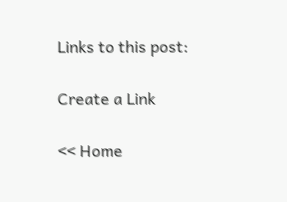Links to this post:

Create a Link

<< Home